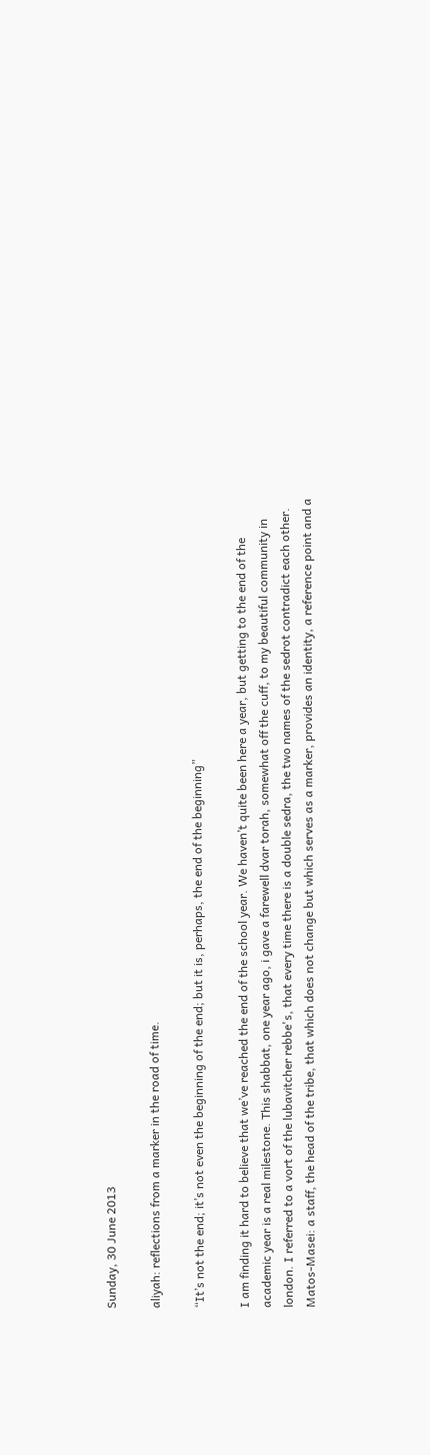Sunday, 30 June 2013

aliyah: reflections from a marker in the road of time.

“It’s not the end; it’s not even the beginning of the end; but it is, perhaps, the end of the beginning”

I am finding it hard to believe that we’ve reached the end of the school year. We haven’t quite been here a year, but getting to the end of the academic year is a real milestone. This shabbat, one year ago, i gave a farewell dvar torah, somewhat off the cuff, to my beautiful community in london. I referred to a vort of the lubavitcher rebbe's, that every time there is a double sedra, the two names of the sedrot contradict each other. Matos-Masei: a staff, the head of the tribe, that which does not change but which serves as a marker, provides an identity, a reference point and a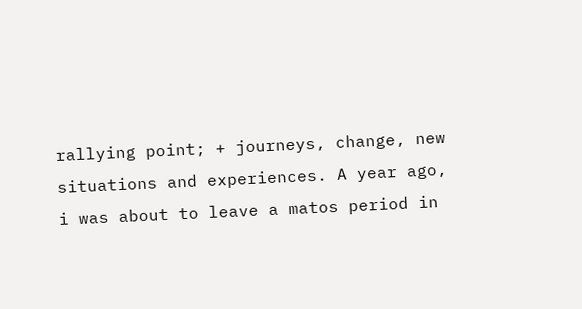rallying point; + journeys, change, new situations and experiences. A year ago, i was about to leave a matos period in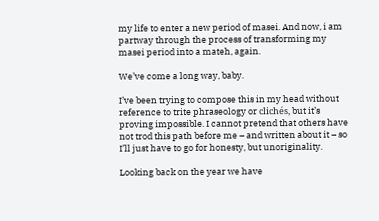my life to enter a new period of masei. And now, i am partway through the process of transforming my masei period into a mateh, again.

We’ve come a long way, baby.

I’ve been trying to compose this in my head without reference to trite phraseology or clichés, but it’s proving impossible. I cannot pretend that others have not trod this path before me – and written about it – so I’ll just have to go for honesty, but unoriginality.

Looking back on the year we have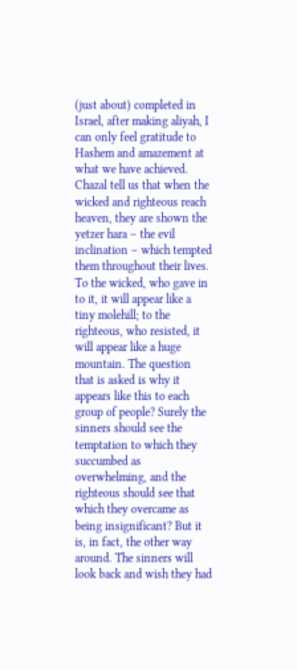(just about) completed in Israel, after making aliyah, I can only feel gratitude to Hashem and amazement at what we have achieved. Chazal tell us that when the wicked and righteous reach heaven, they are shown the yetzer hara – the evil inclination – which tempted them throughout their lives. To the wicked, who gave in to it, it will appear like a tiny molehill; to the righteous, who resisted, it will appear like a huge mountain. The question that is asked is why it appears like this to each group of people? Surely the sinners should see the temptation to which they succumbed as overwhelming, and the righteous should see that which they overcame as being insignificant? But it is, in fact, the other way around. The sinners will look back and wish they had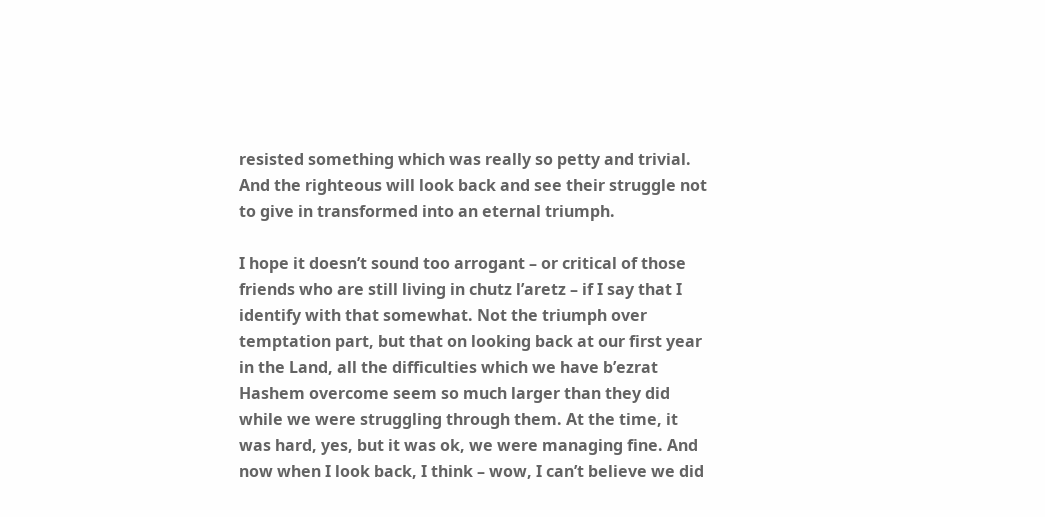resisted something which was really so petty and trivial. And the righteous will look back and see their struggle not to give in transformed into an eternal triumph.

I hope it doesn’t sound too arrogant – or critical of those friends who are still living in chutz l’aretz – if I say that I identify with that somewhat. Not the triumph over temptation part, but that on looking back at our first year in the Land, all the difficulties which we have b’ezrat Hashem overcome seem so much larger than they did while we were struggling through them. At the time, it was hard, yes, but it was ok, we were managing fine. And now when I look back, I think – wow, I can’t believe we did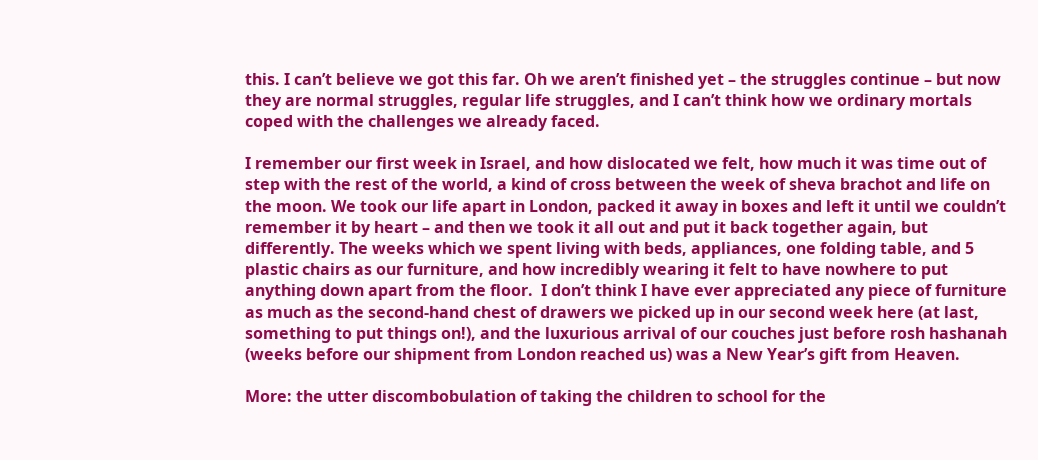this. I can’t believe we got this far. Oh we aren’t finished yet – the struggles continue – but now they are normal struggles, regular life struggles, and I can’t think how we ordinary mortals coped with the challenges we already faced.

I remember our first week in Israel, and how dislocated we felt, how much it was time out of step with the rest of the world, a kind of cross between the week of sheva brachot and life on the moon. We took our life apart in London, packed it away in boxes and left it until we couldn’t remember it by heart – and then we took it all out and put it back together again, but differently. The weeks which we spent living with beds, appliances, one folding table, and 5 plastic chairs as our furniture, and how incredibly wearing it felt to have nowhere to put anything down apart from the floor.  I don’t think I have ever appreciated any piece of furniture as much as the second-hand chest of drawers we picked up in our second week here (at last, something to put things on!), and the luxurious arrival of our couches just before rosh hashanah (weeks before our shipment from London reached us) was a New Year’s gift from Heaven.

More: the utter discombobulation of taking the children to school for the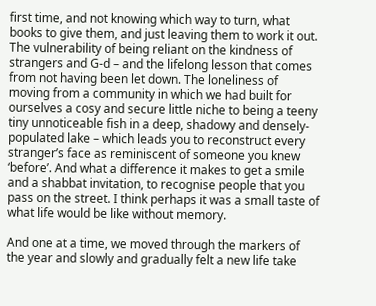first time, and not knowing which way to turn, what books to give them, and just leaving them to work it out. The vulnerability of being reliant on the kindness of strangers and G-d – and the lifelong lesson that comes from not having been let down. The loneliness of moving from a community in which we had built for ourselves a cosy and secure little niche to being a teeny tiny unnoticeable fish in a deep, shadowy and densely-populated lake – which leads you to reconstruct every stranger’s face as reminiscent of someone you knew ‘before’. And what a difference it makes to get a smile and a shabbat invitation, to recognise people that you pass on the street. I think perhaps it was a small taste of what life would be like without memory.

And one at a time, we moved through the markers of the year and slowly and gradually felt a new life take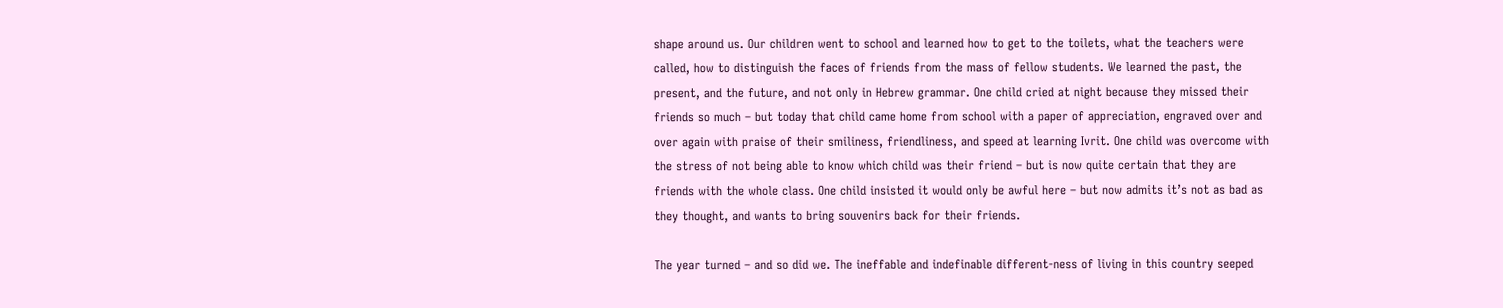shape around us. Our children went to school and learned how to get to the toilets, what the teachers were called, how to distinguish the faces of friends from the mass of fellow students. We learned the past, the present, and the future, and not only in Hebrew grammar. One child cried at night because they missed their friends so much – but today that child came home from school with a paper of appreciation, engraved over and over again with praise of their smiliness, friendliness, and speed at learning Ivrit. One child was overcome with the stress of not being able to know which child was their friend – but is now quite certain that they are friends with the whole class. One child insisted it would only be awful here – but now admits it’s not as bad as they thought, and wants to bring souvenirs back for their friends.

The year turned – and so did we. The ineffable and indefinable different-ness of living in this country seeped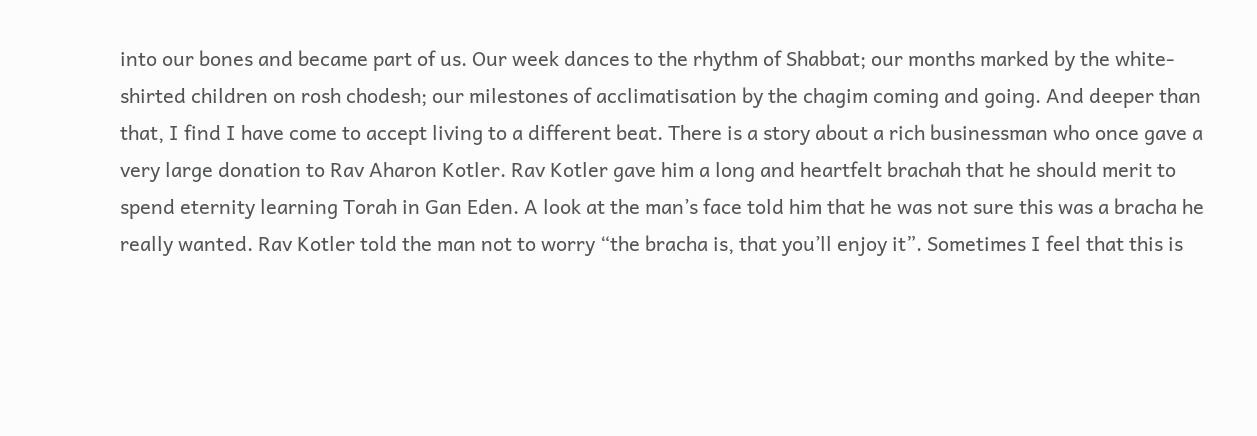into our bones and became part of us. Our week dances to the rhythm of Shabbat; our months marked by the white-shirted children on rosh chodesh; our milestones of acclimatisation by the chagim coming and going. And deeper than that, I find I have come to accept living to a different beat. There is a story about a rich businessman who once gave a very large donation to Rav Aharon Kotler. Rav Kotler gave him a long and heartfelt brachah that he should merit to spend eternity learning Torah in Gan Eden. A look at the man’s face told him that he was not sure this was a bracha he really wanted. Rav Kotler told the man not to worry “the bracha is, that you’ll enjoy it”. Sometimes I feel that this is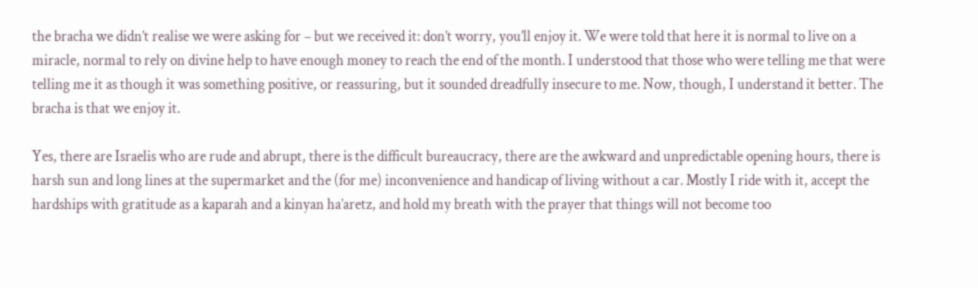the bracha we didn’t realise we were asking for – but we received it: don’t worry, you’ll enjoy it. We were told that here it is normal to live on a miracle, normal to rely on divine help to have enough money to reach the end of the month. I understood that those who were telling me that were telling me it as though it was something positive, or reassuring, but it sounded dreadfully insecure to me. Now, though, I understand it better. The bracha is that we enjoy it.

Yes, there are Israelis who are rude and abrupt, there is the difficult bureaucracy, there are the awkward and unpredictable opening hours, there is harsh sun and long lines at the supermarket and the (for me) inconvenience and handicap of living without a car. Mostly I ride with it, accept the hardships with gratitude as a kaparah and a kinyan ha’aretz, and hold my breath with the prayer that things will not become too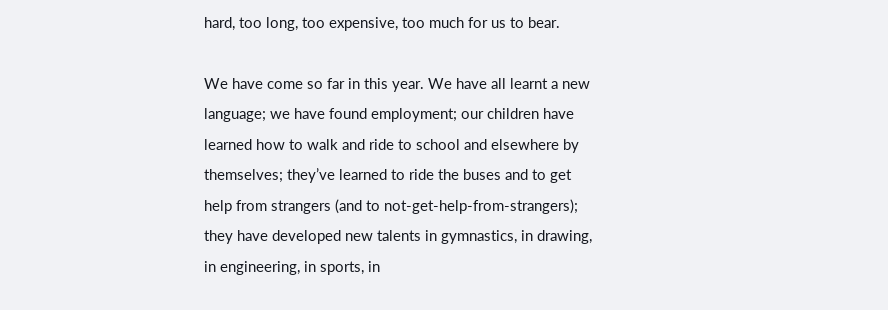hard, too long, too expensive, too much for us to bear.

We have come so far in this year. We have all learnt a new language; we have found employment; our children have learned how to walk and ride to school and elsewhere by themselves; they’ve learned to ride the buses and to get help from strangers (and to not-get-help-from-strangers); they have developed new talents in gymnastics, in drawing, in engineering, in sports, in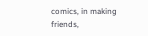comics, in making friends,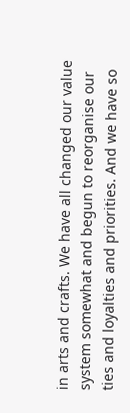in arts and crafts. We have all changed our value system somewhat and begun to reorganise our ties and loyalties and priorities. And we have so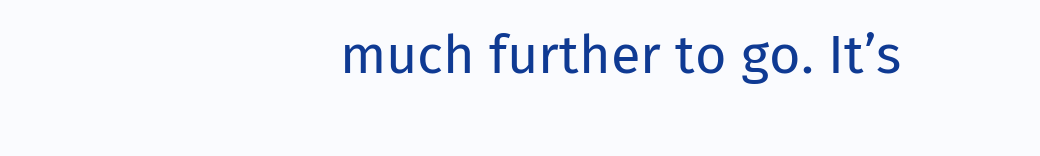much further to go. It’s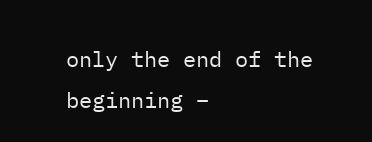only the end of the beginning –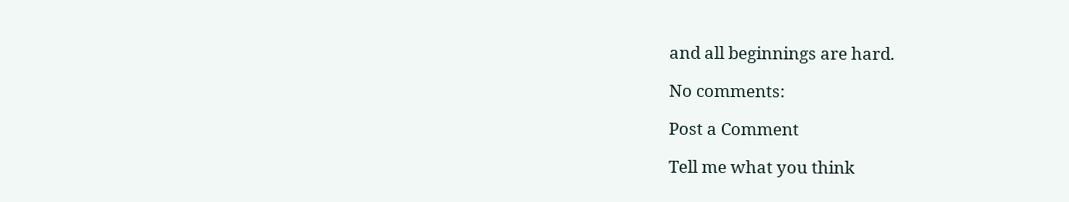and all beginnings are hard.

No comments:

Post a Comment

Tell me what you think